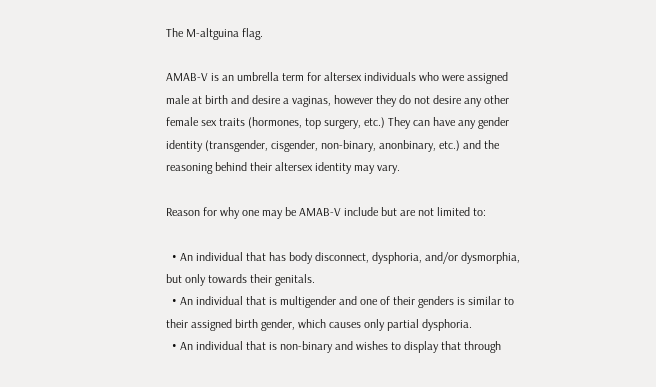The M-altguina flag.

AMAB-V is an umbrella term for altersex individuals who were assigned male at birth and desire a vaginas, however they do not desire any other female sex traits (hormones, top surgery, etc.) They can have any gender identity (transgender, cisgender, non-binary, anonbinary, etc.) and the reasoning behind their altersex identity may vary.

Reason for why one may be AMAB-V include but are not limited to:

  • An individual that has body disconnect, dysphoria, and/or dysmorphia, but only towards their genitals.
  • An individual that is multigender and one of their genders is similar to their assigned birth gender, which causes only partial dysphoria.
  • An individual that is non-binary and wishes to display that through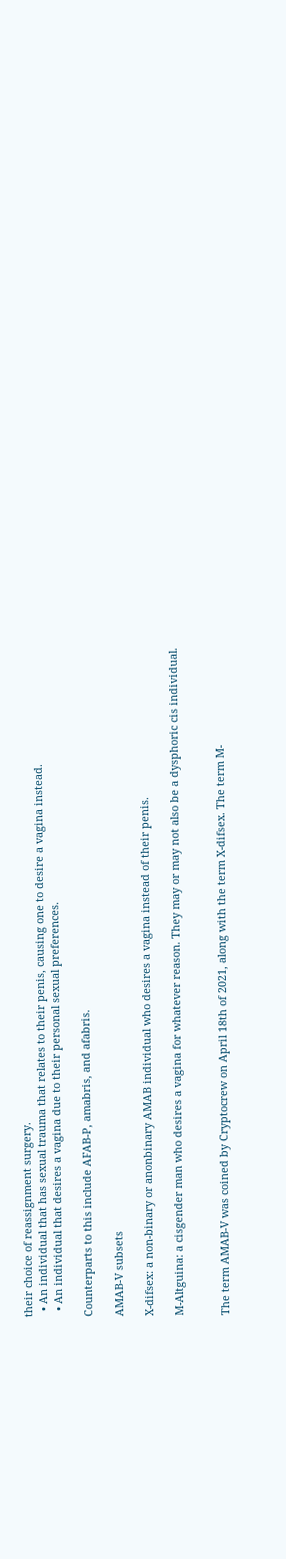their choice of reassignment surgery.
  • An individual that has sexual trauma that relates to their penis, causing one to desire a vagina instead.
  • An individual that desires a vagina due to their personal sexual preferences.

Counterparts to this include AFAB-P, amabris, and afabris.

AMAB-V subsets

X-difsex: a non-binary or anonbinary AMAB individual who desires a vagina instead of their penis.

M-Altguina: a cisgender man who desires a vagina for whatever reason. They may or may not also be a dysphoric cis individual.


The term AMAB-V was coined by Cryptocrew on April 18th of 2021, along with the term X-difsex. The term M-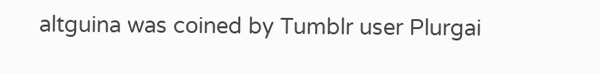altguina was coined by Tumblr user Plurgai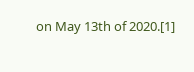on May 13th of 2020.[1]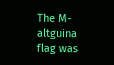The M-altguina flag was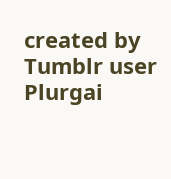created by Tumblr user Plurgai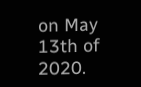on May 13th of 2020.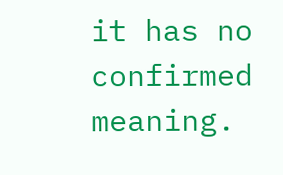it has no confirmed meaning.